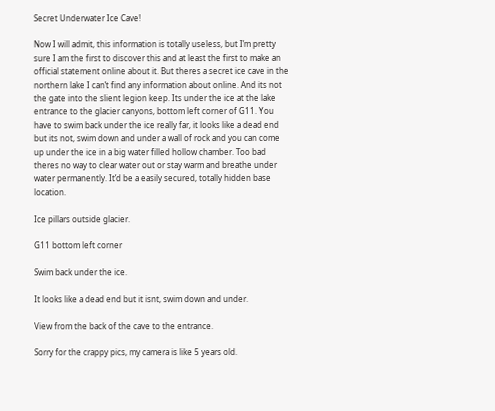Secret Underwater Ice Cave!

Now I will admit, this information is totally useless, but I’m pretty sure I am the first to discover this and at least the first to make an official statement online about it. But theres a secret ice cave in the northern lake I can’t find any information about online. And its not the gate into the slient legion keep. Its under the ice at the lake entrance to the glacier canyons, bottom left corner of G11. You have to swim back under the ice really far, it looks like a dead end but its not, swim down and under a wall of rock and you can come up under the ice in a big water filled hollow chamber. Too bad theres no way to clear water out or stay warm and breathe under water permanently. It’d be a easily secured, totally hidden base location.

Ice pillars outside glacier.

G11 bottom left corner

Swim back under the ice.

It looks like a dead end but it isnt, swim down and under.

View from the back of the cave to the entrance.

Sorry for the crappy pics, my camera is like 5 years old.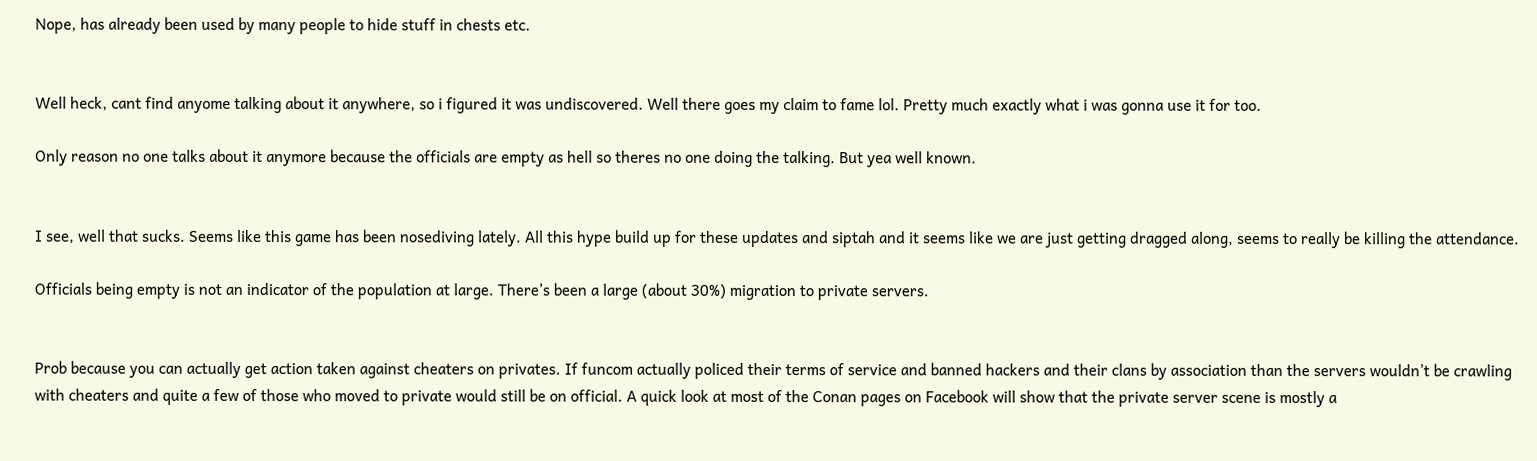Nope, has already been used by many people to hide stuff in chests etc.


Well heck, cant find anyome talking about it anywhere, so i figured it was undiscovered. Well there goes my claim to fame lol. Pretty much exactly what i was gonna use it for too.

Only reason no one talks about it anymore because the officials are empty as hell so theres no one doing the talking. But yea well known.


I see, well that sucks. Seems like this game has been nosediving lately. All this hype build up for these updates and siptah and it seems like we are just getting dragged along, seems to really be killing the attendance.

Officials being empty is not an indicator of the population at large. There’s been a large (about 30%) migration to private servers.


Prob because you can actually get action taken against cheaters on privates. If funcom actually policed their terms of service and banned hackers and their clans by association than the servers wouldn’t be crawling with cheaters and quite a few of those who moved to private would still be on official. A quick look at most of the Conan pages on Facebook will show that the private server scene is mostly a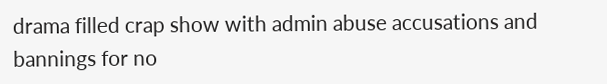drama filled crap show with admin abuse accusations and bannings for no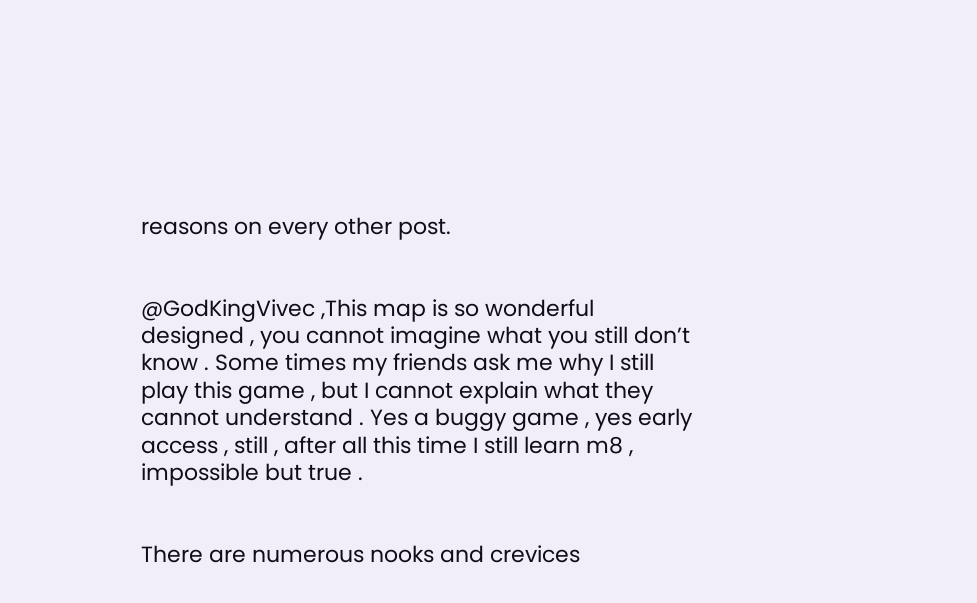reasons on every other post.


@GodKingVivec ,This map is so wonderful designed , you cannot imagine what you still don’t know . Some times my friends ask me why I still play this game , but I cannot explain what they cannot understand . Yes a buggy game , yes early access , still , after all this time I still learn m8 , impossible but true .


There are numerous nooks and crevices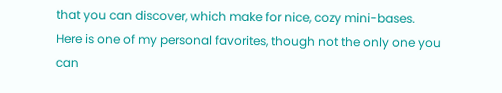that you can discover, which make for nice, cozy mini-bases. Here is one of my personal favorites, though not the only one you can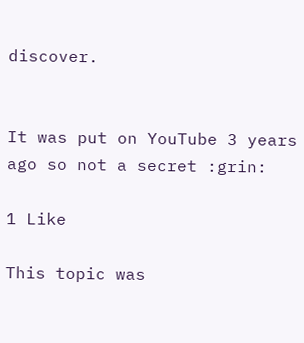discover.


It was put on YouTube 3 years ago so not a secret :grin:

1 Like

This topic was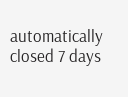automatically closed 7 days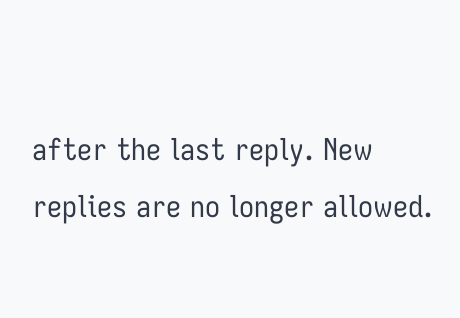after the last reply. New replies are no longer allowed.